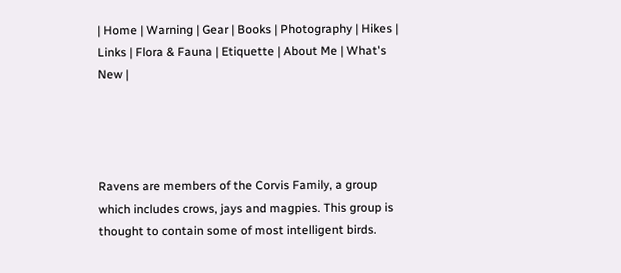| Home | Warning | Gear | Books | Photography | Hikes | Links | Flora & Fauna | Etiquette | About Me | What's New |




Ravens are members of the Corvis Family, a group which includes crows, jays and magpies. This group is thought to contain some of most intelligent birds.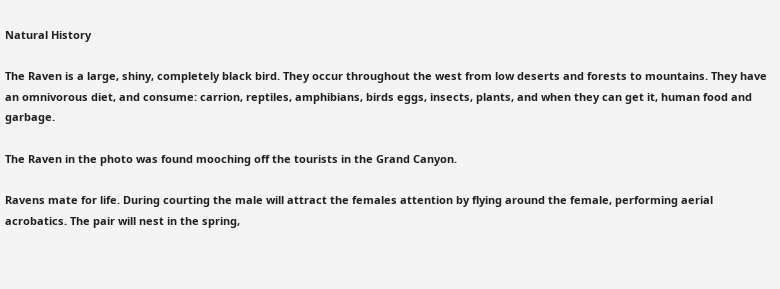Natural History

The Raven is a large, shiny, completely black bird. They occur throughout the west from low deserts and forests to mountains. They have an omnivorous diet, and consume: carrion, reptiles, amphibians, birds eggs, insects, plants, and when they can get it, human food and garbage.

The Raven in the photo was found mooching off the tourists in the Grand Canyon.

Ravens mate for life. During courting the male will attract the females attention by flying around the female, performing aerial acrobatics. The pair will nest in the spring,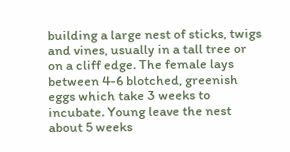building a large nest of sticks, twigs and vines, usually in a tall tree or on a cliff edge. The female lays between 4-6 blotched, greenish eggs which take 3 weeks to incubate. Young leave the nest about 5 weeks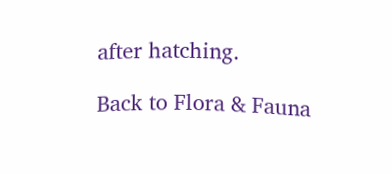after hatching.

Back to Flora & Fauna